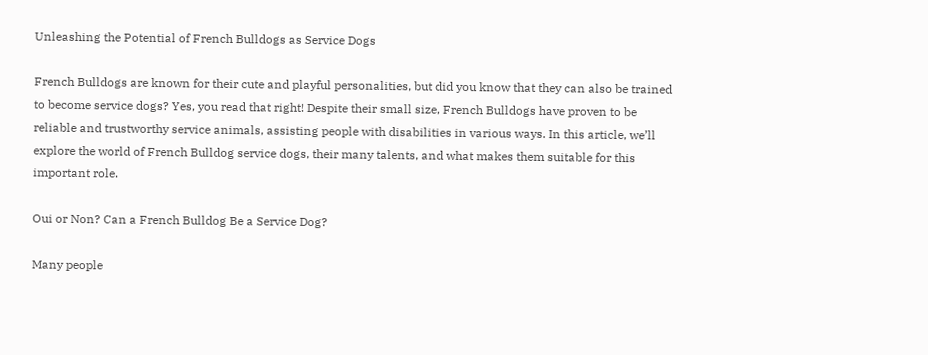Unleashing the Potential of French Bulldogs as Service Dogs

French Bulldogs are known for their cute and playful personalities, but did you know that they can also be trained to become service dogs? Yes, you read that right! Despite their small size, French Bulldogs have proven to be reliable and trustworthy service animals, assisting people with disabilities in various ways. In this article, we’ll explore the world of French Bulldog service dogs, their many talents, and what makes them suitable for this important role.

Oui or Non? Can a French Bulldog Be a Service Dog?

Many people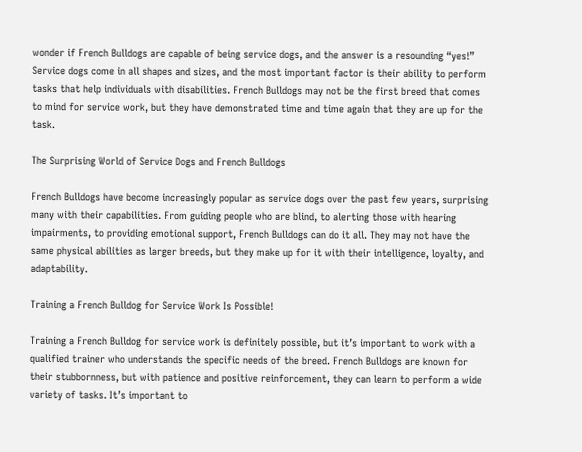wonder if French Bulldogs are capable of being service dogs, and the answer is a resounding “yes!” Service dogs come in all shapes and sizes, and the most important factor is their ability to perform tasks that help individuals with disabilities. French Bulldogs may not be the first breed that comes to mind for service work, but they have demonstrated time and time again that they are up for the task.

The Surprising World of Service Dogs and French Bulldogs

French Bulldogs have become increasingly popular as service dogs over the past few years, surprising many with their capabilities. From guiding people who are blind, to alerting those with hearing impairments, to providing emotional support, French Bulldogs can do it all. They may not have the same physical abilities as larger breeds, but they make up for it with their intelligence, loyalty, and adaptability.

Training a French Bulldog for Service Work Is Possible!

Training a French Bulldog for service work is definitely possible, but it’s important to work with a qualified trainer who understands the specific needs of the breed. French Bulldogs are known for their stubbornness, but with patience and positive reinforcement, they can learn to perform a wide variety of tasks. It’s important to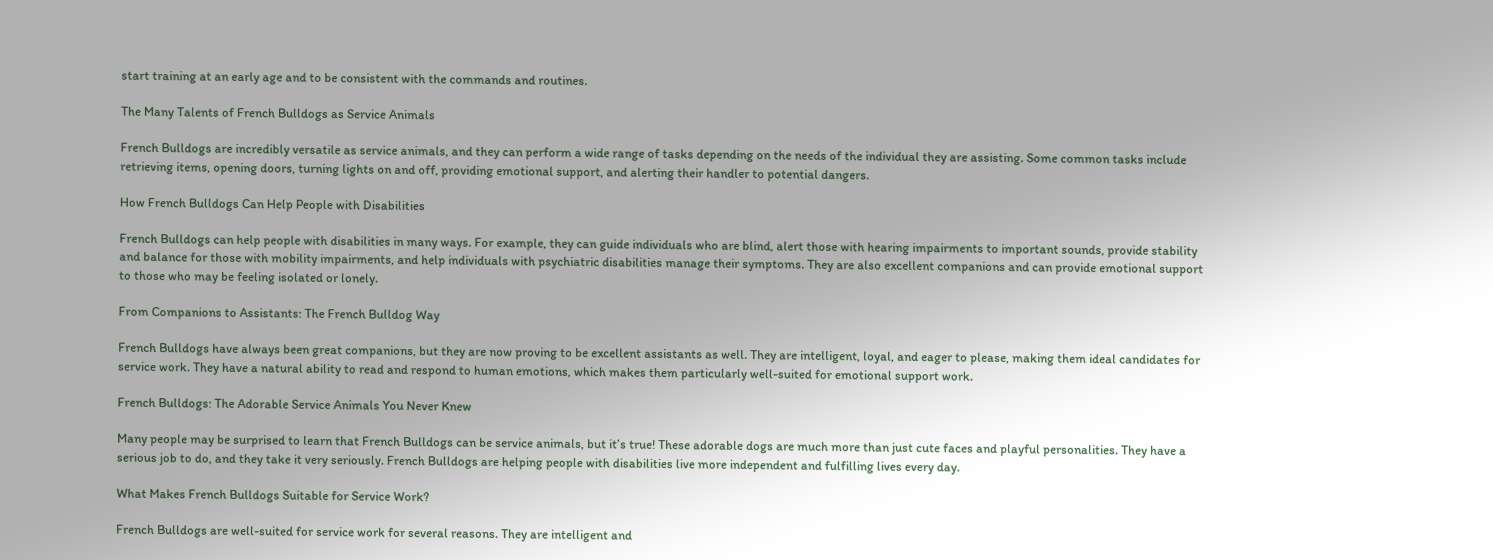start training at an early age and to be consistent with the commands and routines.

The Many Talents of French Bulldogs as Service Animals

French Bulldogs are incredibly versatile as service animals, and they can perform a wide range of tasks depending on the needs of the individual they are assisting. Some common tasks include retrieving items, opening doors, turning lights on and off, providing emotional support, and alerting their handler to potential dangers.

How French Bulldogs Can Help People with Disabilities

French Bulldogs can help people with disabilities in many ways. For example, they can guide individuals who are blind, alert those with hearing impairments to important sounds, provide stability and balance for those with mobility impairments, and help individuals with psychiatric disabilities manage their symptoms. They are also excellent companions and can provide emotional support to those who may be feeling isolated or lonely.

From Companions to Assistants: The French Bulldog Way

French Bulldogs have always been great companions, but they are now proving to be excellent assistants as well. They are intelligent, loyal, and eager to please, making them ideal candidates for service work. They have a natural ability to read and respond to human emotions, which makes them particularly well-suited for emotional support work.

French Bulldogs: The Adorable Service Animals You Never Knew

Many people may be surprised to learn that French Bulldogs can be service animals, but it’s true! These adorable dogs are much more than just cute faces and playful personalities. They have a serious job to do, and they take it very seriously. French Bulldogs are helping people with disabilities live more independent and fulfilling lives every day.

What Makes French Bulldogs Suitable for Service Work?

French Bulldogs are well-suited for service work for several reasons. They are intelligent and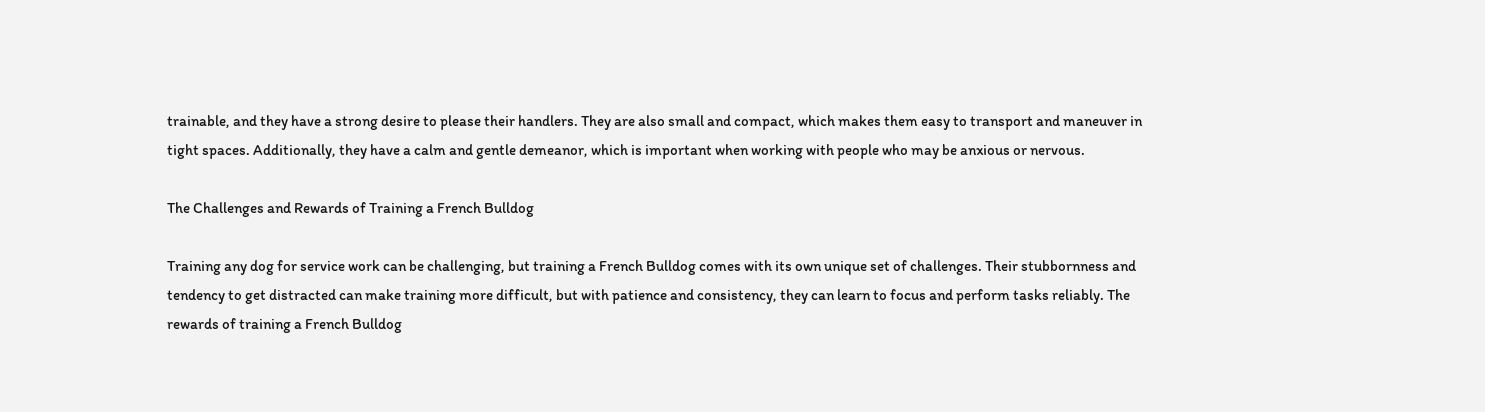trainable, and they have a strong desire to please their handlers. They are also small and compact, which makes them easy to transport and maneuver in tight spaces. Additionally, they have a calm and gentle demeanor, which is important when working with people who may be anxious or nervous.

The Challenges and Rewards of Training a French Bulldog

Training any dog for service work can be challenging, but training a French Bulldog comes with its own unique set of challenges. Their stubbornness and tendency to get distracted can make training more difficult, but with patience and consistency, they can learn to focus and perform tasks reliably. The rewards of training a French Bulldog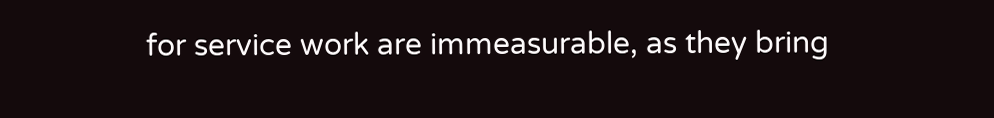for service work are immeasurable, as they bring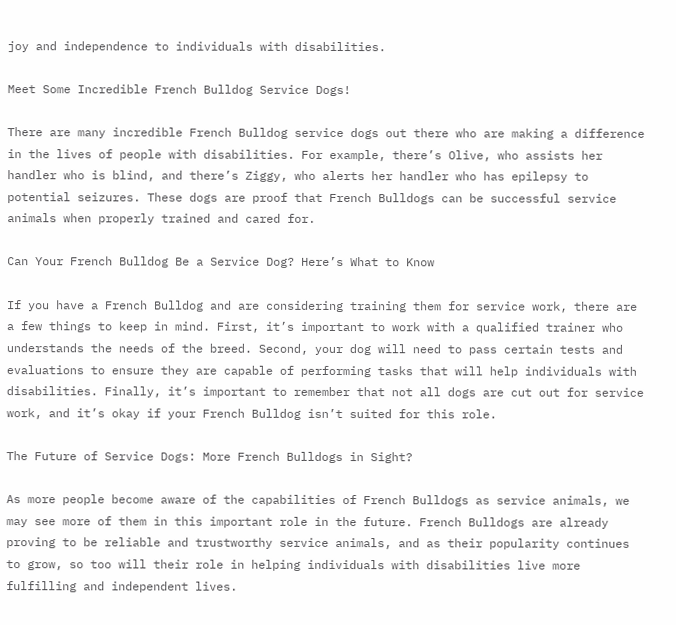joy and independence to individuals with disabilities.

Meet Some Incredible French Bulldog Service Dogs!

There are many incredible French Bulldog service dogs out there who are making a difference in the lives of people with disabilities. For example, there’s Olive, who assists her handler who is blind, and there’s Ziggy, who alerts her handler who has epilepsy to potential seizures. These dogs are proof that French Bulldogs can be successful service animals when properly trained and cared for.

Can Your French Bulldog Be a Service Dog? Here’s What to Know

If you have a French Bulldog and are considering training them for service work, there are a few things to keep in mind. First, it’s important to work with a qualified trainer who understands the needs of the breed. Second, your dog will need to pass certain tests and evaluations to ensure they are capable of performing tasks that will help individuals with disabilities. Finally, it’s important to remember that not all dogs are cut out for service work, and it’s okay if your French Bulldog isn’t suited for this role.

The Future of Service Dogs: More French Bulldogs in Sight?

As more people become aware of the capabilities of French Bulldogs as service animals, we may see more of them in this important role in the future. French Bulldogs are already proving to be reliable and trustworthy service animals, and as their popularity continues to grow, so too will their role in helping individuals with disabilities live more fulfilling and independent lives.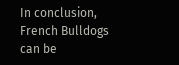In conclusion, French Bulldogs can be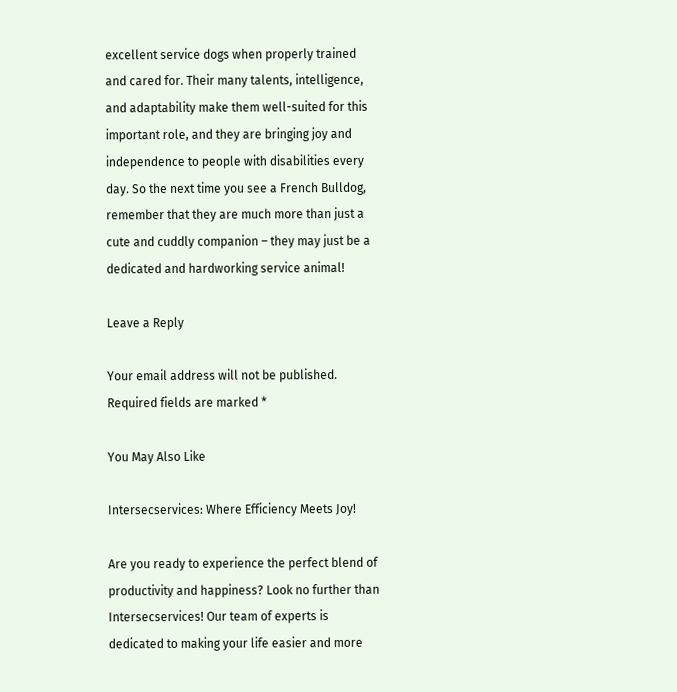excellent service dogs when properly trained and cared for. Their many talents, intelligence, and adaptability make them well-suited for this important role, and they are bringing joy and independence to people with disabilities every day. So the next time you see a French Bulldog, remember that they are much more than just a cute and cuddly companion – they may just be a dedicated and hardworking service animal!

Leave a Reply

Your email address will not be published. Required fields are marked *

You May Also Like

Intersecservices: Where Efficiency Meets Joy!

Are you ready to experience the perfect blend of productivity and happiness? Look no further than Intersecservices! Our team of experts is dedicated to making your life easier and more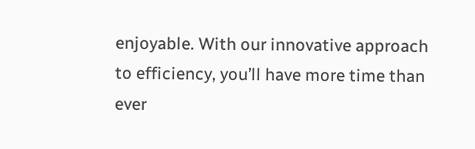enjoyable. With our innovative approach to efficiency, you’ll have more time than ever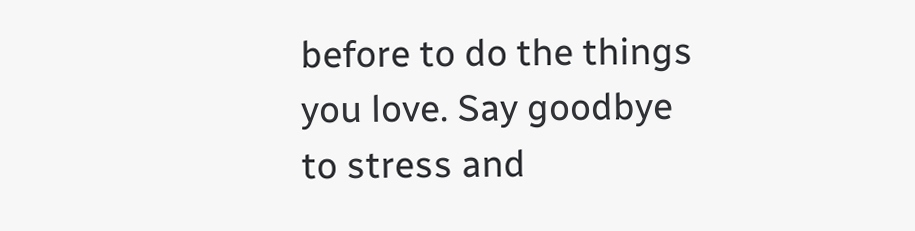before to do the things you love. Say goodbye to stress and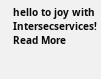hello to joy with Intersecservices!
Read More